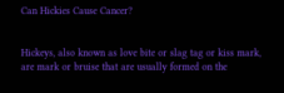Can Hickies Cause Cancer?


Hickeys, also known as love bite or slag tag or kiss mark, are mark or bruise that are usually formed on the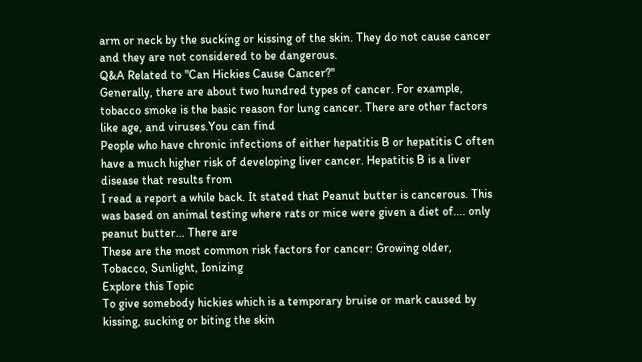arm or neck by the sucking or kissing of the skin. They do not cause cancer and they are not considered to be dangerous.
Q&A Related to "Can Hickies Cause Cancer?"
Generally, there are about two hundred types of cancer. For example, tobacco smoke is the basic reason for lung cancer. There are other factors like age, and viruses.You can find
People who have chronic infections of either hepatitis B or hepatitis C often have a much higher risk of developing liver cancer. Hepatitis B is a liver disease that results from
I read a report a while back. It stated that Peanut butter is cancerous. This was based on animal testing where rats or mice were given a diet of.... only peanut butter... There are
These are the most common risk factors for cancer: Growing older, Tobacco, Sunlight, Ionizing
Explore this Topic
To give somebody hickies which is a temporary bruise or mark caused by kissing, sucking or biting the skin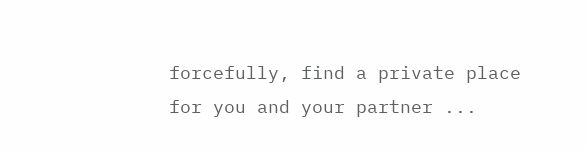forcefully, find a private place for you and your partner ...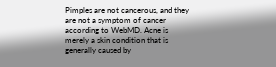Pimples are not cancerous, and they are not a symptom of cancer according to WebMD. Acne is merely a skin condition that is generally caused by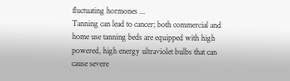fluctuating hormones ...
Tanning can lead to cancer; both commercial and home use tanning beds are equipped with high powered, high energy ultraviolet bulbs that can cause severe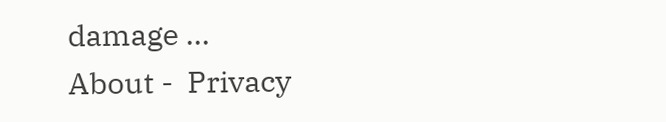damage ...
About -  Privacy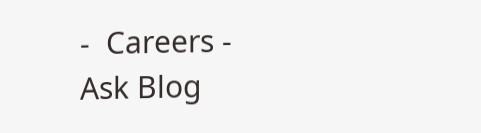-  Careers -  Ask Blog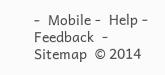-  Mobile -  Help -  Feedback  -  Sitemap  © 2014